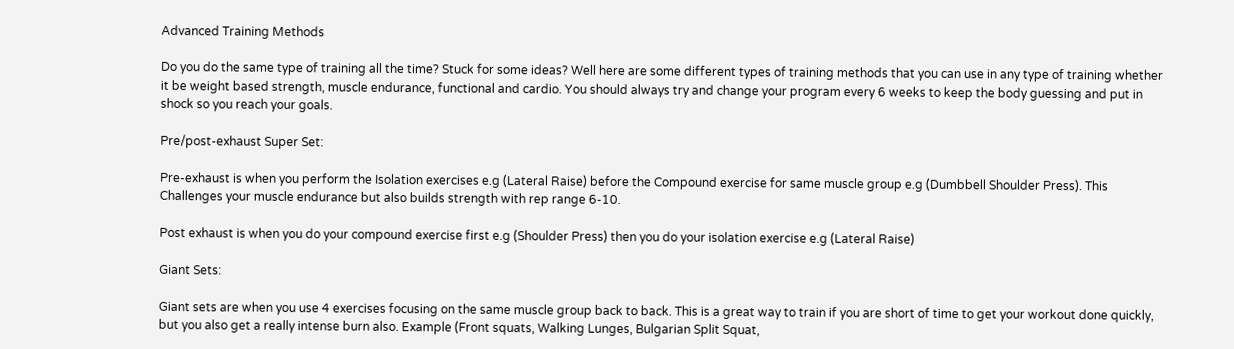Advanced Training Methods

Do you do the same type of training all the time? Stuck for some ideas? Well here are some different types of training methods that you can use in any type of training whether it be weight based strength, muscle endurance, functional and cardio. You should always try and change your program every 6 weeks to keep the body guessing and put in shock so you reach your goals.

Pre/post-exhaust Super Set:

Pre-exhaust is when you perform the Isolation exercises e.g (Lateral Raise) before the Compound exercise for same muscle group e.g (Dumbbell Shoulder Press). This Challenges your muscle endurance but also builds strength with rep range 6-10.

Post exhaust is when you do your compound exercise first e.g (Shoulder Press) then you do your isolation exercise e.g (Lateral Raise)

Giant Sets:

Giant sets are when you use 4 exercises focusing on the same muscle group back to back. This is a great way to train if you are short of time to get your workout done quickly, but you also get a really intense burn also. Example (Front squats, Walking Lunges, Bulgarian Split Squat,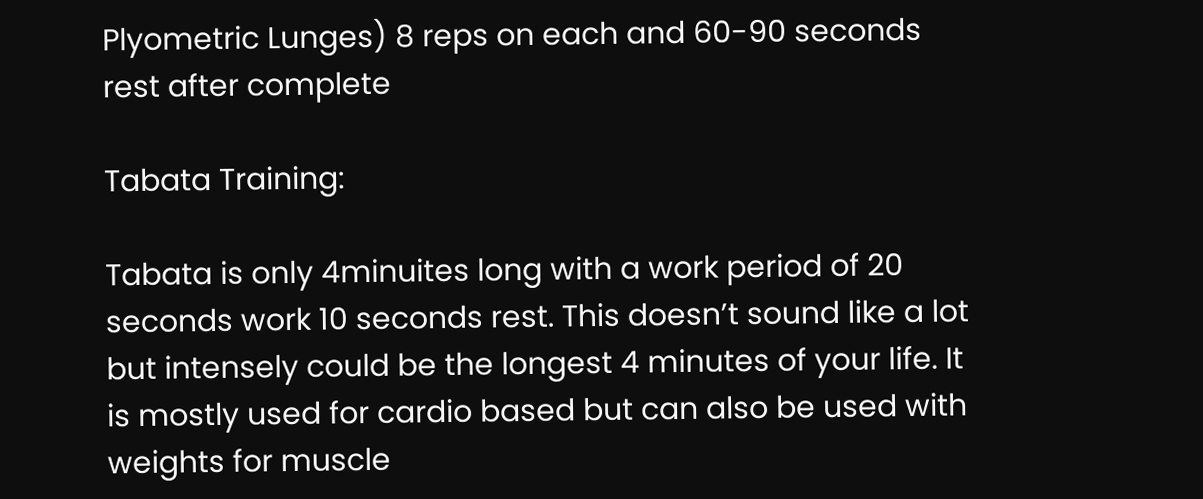Plyometric Lunges) 8 reps on each and 60-90 seconds rest after complete

Tabata Training:

Tabata is only 4minuites long with a work period of 20 seconds work 10 seconds rest. This doesn’t sound like a lot but intensely could be the longest 4 minutes of your life. It is mostly used for cardio based but can also be used with weights for muscle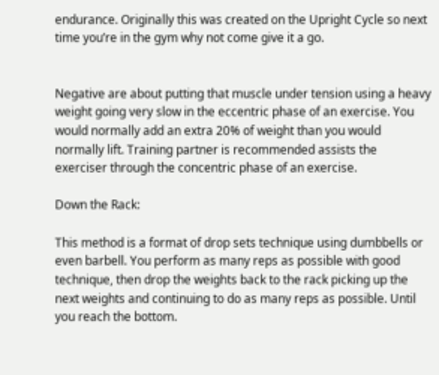endurance. Originally this was created on the Upright Cycle so next time you’re in the gym why not come give it a go.


Negative are about putting that muscle under tension using a heavy weight going very slow in the eccentric phase of an exercise. You would normally add an extra 20% of weight than you would normally lift. Training partner is recommended assists the exerciser through the concentric phase of an exercise.

Down the Rack:

This method is a format of drop sets technique using dumbbells or even barbell. You perform as many reps as possible with good technique, then drop the weights back to the rack picking up the next weights and continuing to do as many reps as possible. Until you reach the bottom.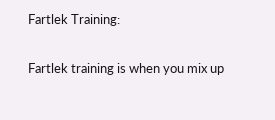Fartlek Training:

Fartlek training is when you mix up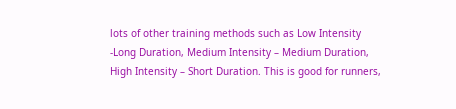lots of other training methods such as Low Intensity -Long Duration, Medium Intensity – Medium Duration, High Intensity – Short Duration. This is good for runners,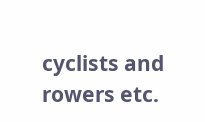cyclists and rowers etc.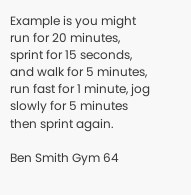Example is you might run for 20 minutes, sprint for 15 seconds, and walk for 5 minutes, run fast for 1 minute, jog slowly for 5 minutes then sprint again.

Ben Smith Gym 64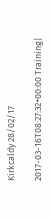Kirkcaldy 28/02/17

2017-03-16T08:27:32+00:00 Training|